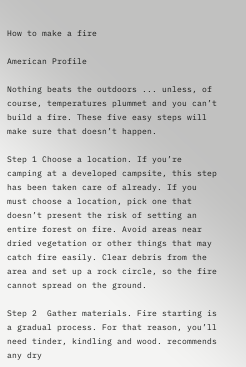How to make a fire

American Profile

Nothing beats the outdoors ... unless, of course, temperatures plummet and you can’t build a fire. These five easy steps will make sure that doesn’t happen.

Step 1 Choose a location. If you’re camping at a developed campsite, this step has been taken care of already. If you must choose a location, pick one that doesn’t present the risk of setting an entire forest on fire. Avoid areas near dried vegetation or other things that may catch fire easily. Clear debris from the area and set up a rock circle, so the fire cannot spread on the ground.

Step 2  Gather materials. Fire starting is a gradual process. For that reason, you’ll need tinder, kindling and wood. recommends any dry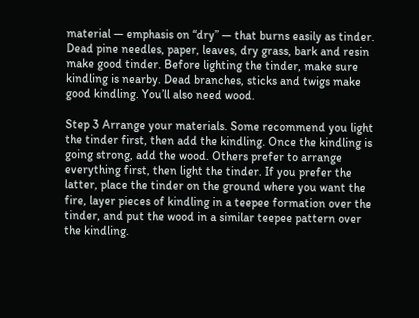material — emphasis on “dry” — that burns easily as tinder. Dead pine needles, paper, leaves, dry grass, bark and resin make good tinder. Before lighting the tinder, make sure kindling is nearby. Dead branches, sticks and twigs make good kindling. You’ll also need wood.

Step 3 Arrange your materials. Some recommend you light the tinder first, then add the kindling. Once the kindling is going strong, add the wood. Others prefer to arrange everything first, then light the tinder. If you prefer the latter, place the tinder on the ground where you want the fire, layer pieces of kindling in a teepee formation over the tinder, and put the wood in a similar teepee pattern over the kindling.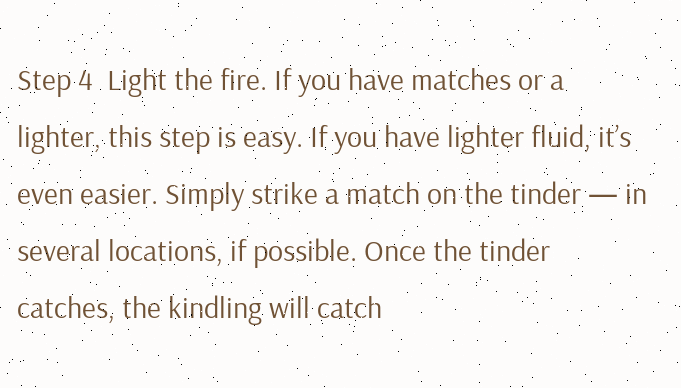Step 4  Light the fire. If you have matches or a lighter, this step is easy. If you have lighter fluid, it’s even easier. Simply strike a match on the tinder — in several locations, if possible. Once the tinder catches, the kindling will catch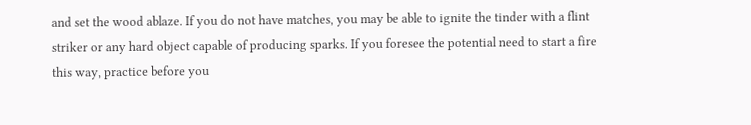and set the wood ablaze. If you do not have matches, you may be able to ignite the tinder with a flint striker or any hard object capable of producing sparks. If you foresee the potential need to start a fire this way, practice before you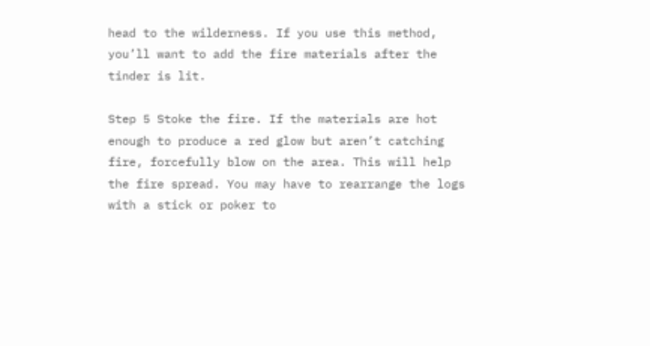head to the wilderness. If you use this method, you’ll want to add the fire materials after the tinder is lit.

Step 5 Stoke the fire. If the materials are hot enough to produce a red glow but aren’t catching fire, forcefully blow on the area. This will help the fire spread. You may have to rearrange the logs with a stick or poker to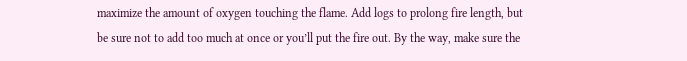maximize the amount of oxygen touching the flame. Add logs to prolong fire length, but be sure not to add too much at once or you’ll put the fire out. By the way, make sure the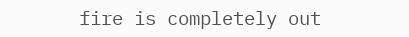fire is completely out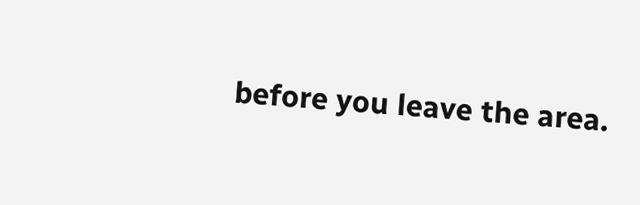before you leave the area.